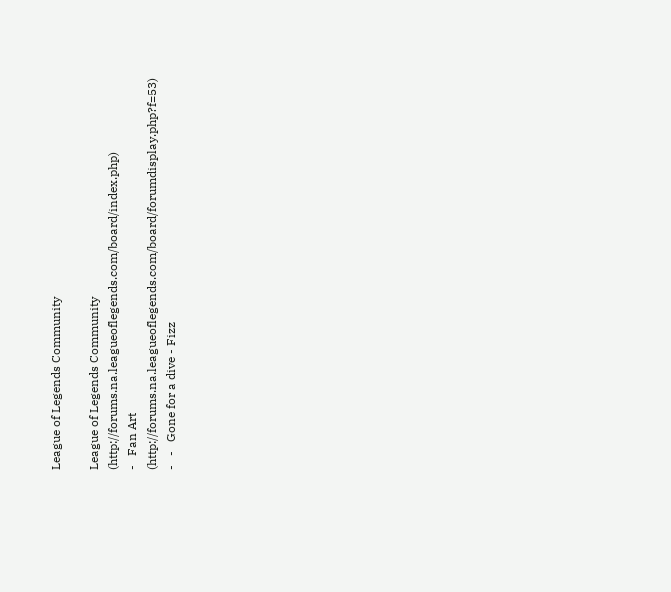League of Legends Community

League of Legends Community (http://forums.na.leagueoflegends.com/board/index.php)
-   Fan Art (http://forums.na.leagueoflegends.com/board/forumdisplay.php?f=53)
-   -   Gone for a dive - Fizz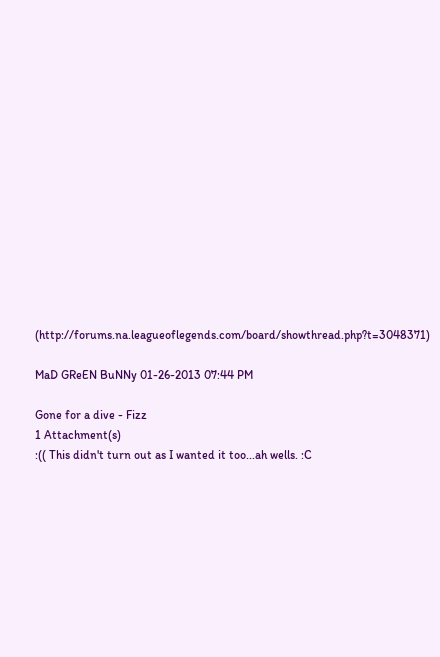(http://forums.na.leagueoflegends.com/board/showthread.php?t=3048371)

MaD GReEN BuNNy 01-26-2013 07:44 PM

Gone for a dive - Fizz
1 Attachment(s)
:(( This didn't turn out as I wanted it too...ah wells. :C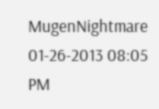MugenNightmare 01-26-2013 08:05 PM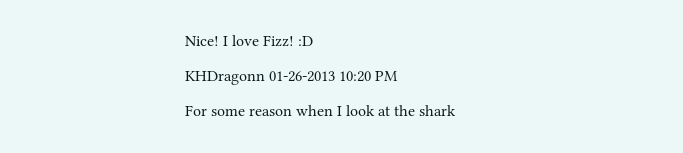Nice! I love Fizz! :D

KHDragonn 01-26-2013 10:20 PM

For some reason when I look at the shark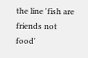the line 'fish are friends not food'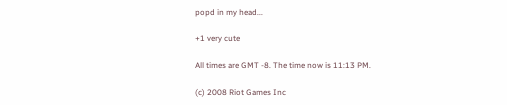popd in my head...

+1 very cute

All times are GMT -8. The time now is 11:13 PM.

(c) 2008 Riot Games Inc